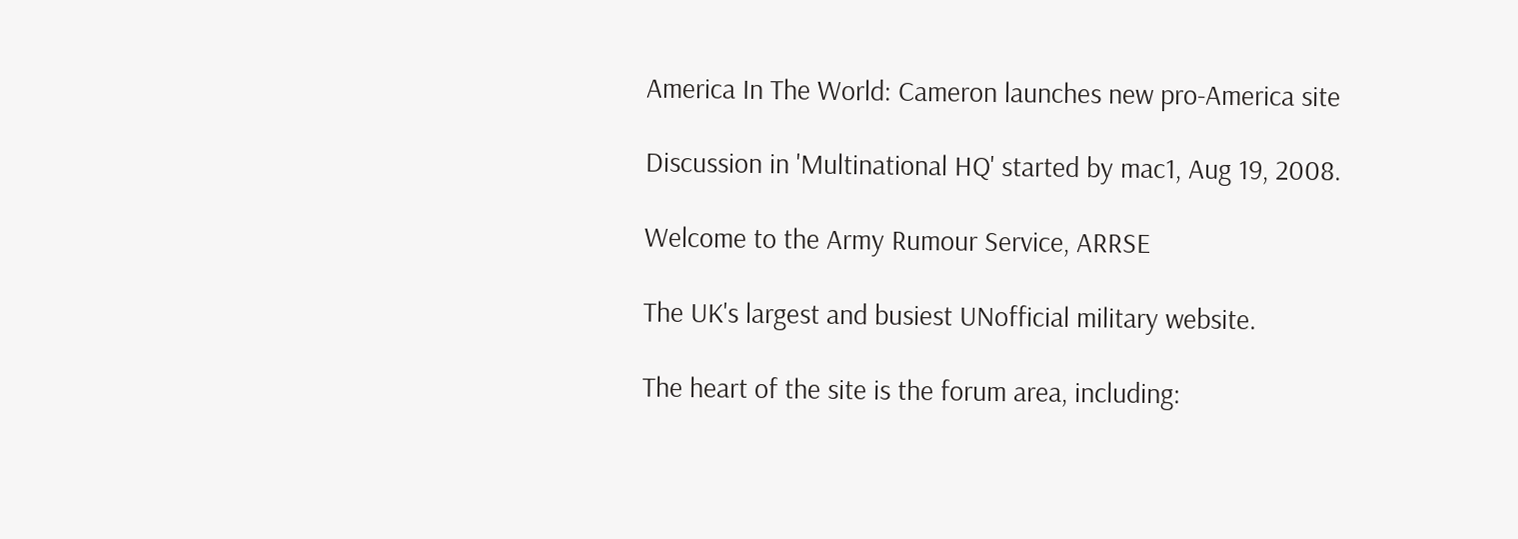America In The World: Cameron launches new pro-America site

Discussion in 'Multinational HQ' started by mac1, Aug 19, 2008.

Welcome to the Army Rumour Service, ARRSE

The UK's largest and busiest UNofficial military website.

The heart of the site is the forum area, including: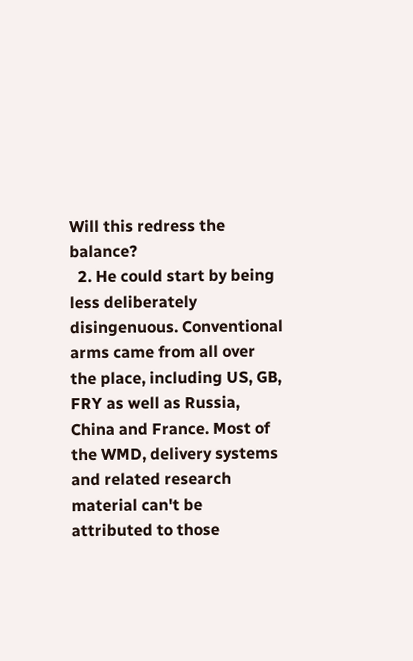Will this redress the balance?
  2. He could start by being less deliberately disingenuous. Conventional arms came from all over the place, including US, GB, FRY as well as Russia, China and France. Most of the WMD, delivery systems and related research material can't be attributed to those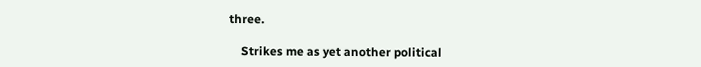three.

    Strikes me as yet another political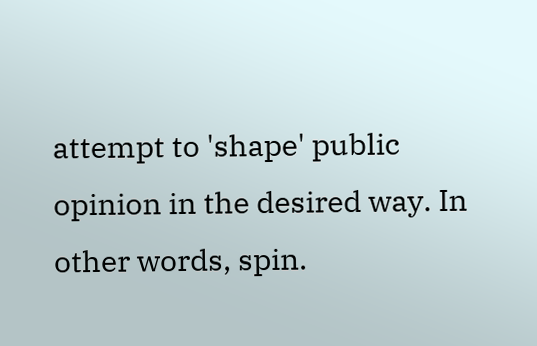attempt to 'shape' public opinion in the desired way. In other words, spin.